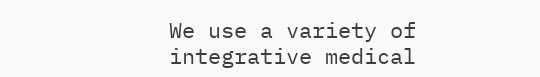We use a variety of integrative medical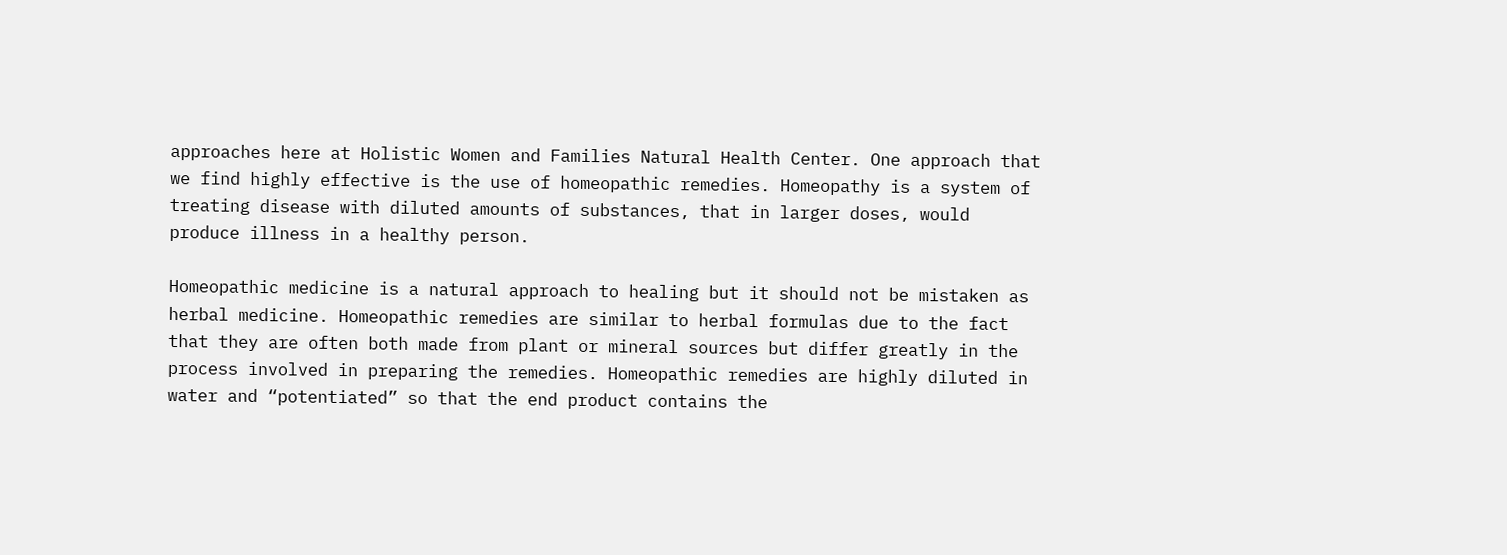approaches here at Holistic Women and Families Natural Health Center. One approach that we find highly effective is the use of homeopathic remedies. Homeopathy is a system of treating disease with diluted amounts of substances, that in larger doses, would produce illness in a healthy person.

Homeopathic medicine is a natural approach to healing but it should not be mistaken as herbal medicine. Homeopathic remedies are similar to herbal formulas due to the fact that they are often both made from plant or mineral sources but differ greatly in the process involved in preparing the remedies. Homeopathic remedies are highly diluted in water and “potentiated” so that the end product contains the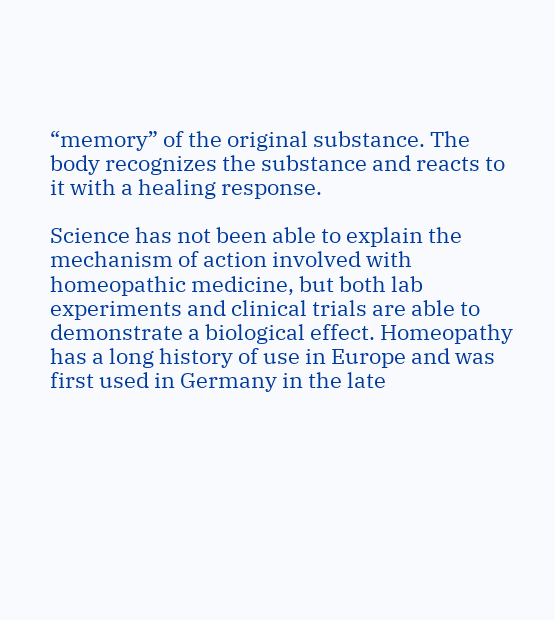“memory” of the original substance. The body recognizes the substance and reacts to it with a healing response.

Science has not been able to explain the mechanism of action involved with homeopathic medicine, but both lab experiments and clinical trials are able to demonstrate a biological effect. Homeopathy has a long history of use in Europe and was first used in Germany in the late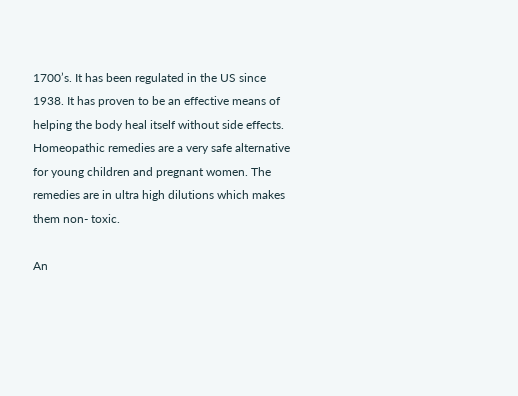1700’s. It has been regulated in the US since 1938. It has proven to be an effective means of helping the body heal itself without side effects. Homeopathic remedies are a very safe alternative for young children and pregnant women. The remedies are in ultra high dilutions which makes them non- toxic.

An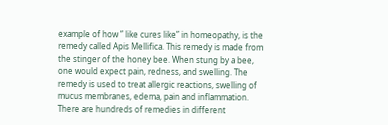example of how ” like cures like” in homeopathy, is the remedy called Apis Mellifica. This remedy is made from the stinger of the honey bee. When stung by a bee, one would expect pain, redness, and swelling. The remedy is used to treat allergic reactions, swelling of mucus membranes, edema, pain and inflammation. There are hundreds of remedies in different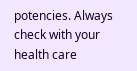potencies. Always check with your health care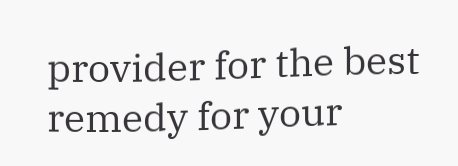provider for the best remedy for your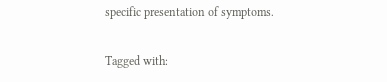specific presentation of symptoms.

Tagged with: